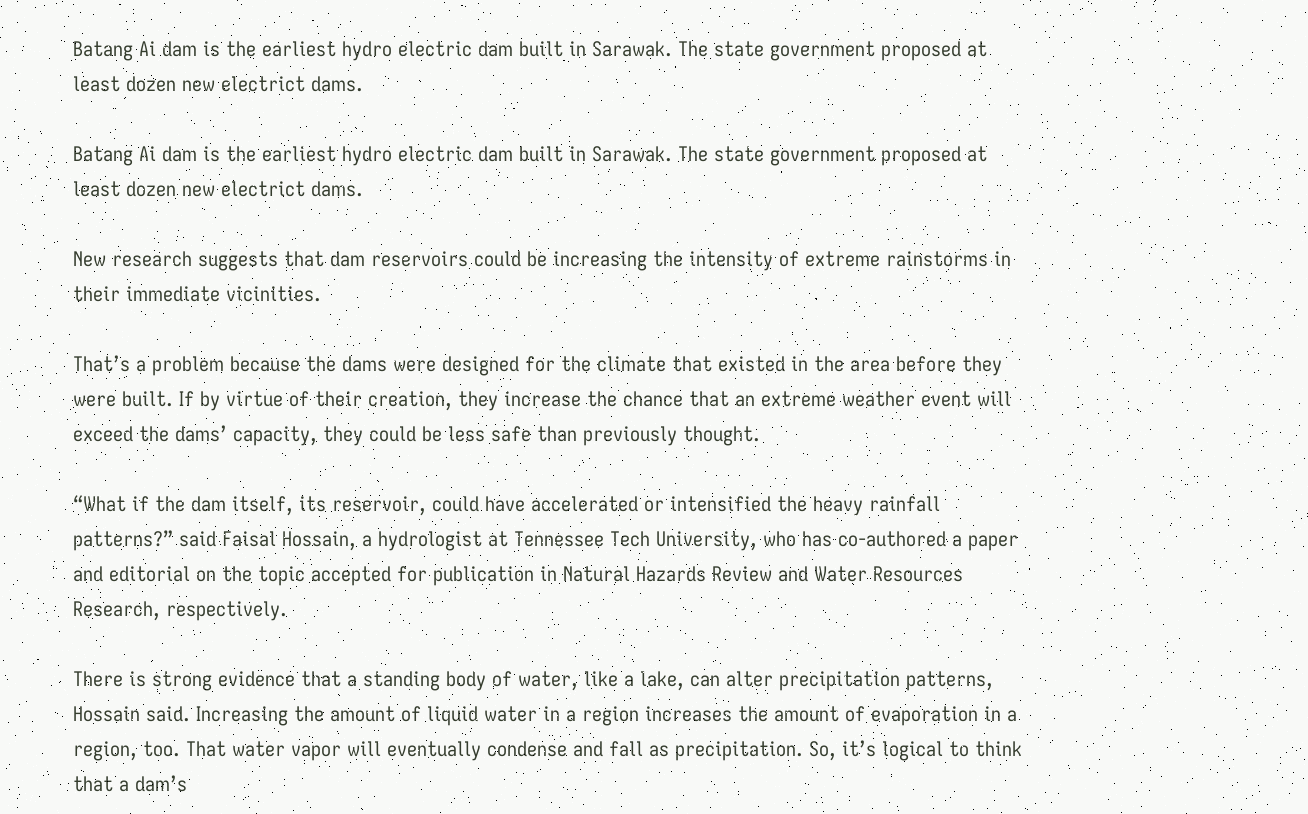Batang Ai dam is the earliest hydro electric dam built in Sarawak. The state government proposed at least dozen new electrict dams.

Batang Ai dam is the earliest hydro electric dam built in Sarawak. The state government proposed at least dozen new electrict dams.

New research suggests that dam reservoirs could be increasing the intensity of extreme rainstorms in their immediate vicinities.

That’s a problem because the dams were designed for the climate that existed in the area before they were built. If by virtue of their creation, they increase the chance that an extreme weather event will exceed the dams’ capacity, they could be less safe than previously thought.

“What if the dam itself, its reservoir, could have accelerated or intensified the heavy rainfall patterns?” said Faisal Hossain, a hydrologist at Tennessee Tech University, who has co-authored a paper and editorial on the topic accepted for publication in Natural Hazards Review and Water Resources Research, respectively.

There is strong evidence that a standing body of water, like a lake, can alter precipitation patterns, Hossain said. Increasing the amount of liquid water in a region increases the amount of evaporation in a region, too. That water vapor will eventually condense and fall as precipitation. So, it’s logical to think that a dam’s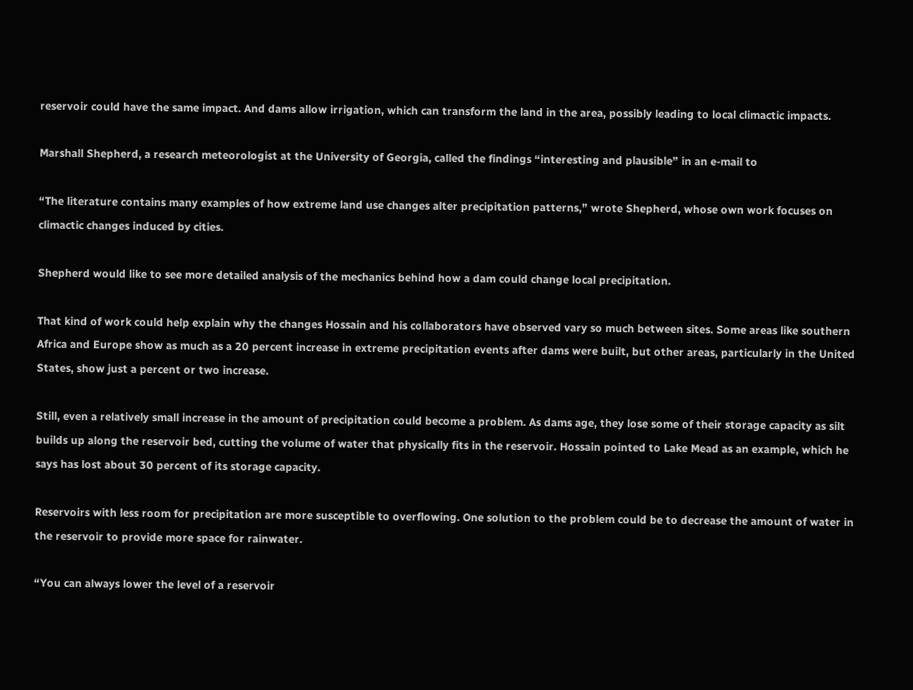reservoir could have the same impact. And dams allow irrigation, which can transform the land in the area, possibly leading to local climactic impacts.

Marshall Shepherd, a research meteorologist at the University of Georgia, called the findings “interesting and plausible” in an e-mail to

“The literature contains many examples of how extreme land use changes alter precipitation patterns,” wrote Shepherd, whose own work focuses on climactic changes induced by cities.

Shepherd would like to see more detailed analysis of the mechanics behind how a dam could change local precipitation.

That kind of work could help explain why the changes Hossain and his collaborators have observed vary so much between sites. Some areas like southern Africa and Europe show as much as a 20 percent increase in extreme precipitation events after dams were built, but other areas, particularly in the United States, show just a percent or two increase.

Still, even a relatively small increase in the amount of precipitation could become a problem. As dams age, they lose some of their storage capacity as silt builds up along the reservoir bed, cutting the volume of water that physically fits in the reservoir. Hossain pointed to Lake Mead as an example, which he says has lost about 30 percent of its storage capacity.

Reservoirs with less room for precipitation are more susceptible to overflowing. One solution to the problem could be to decrease the amount of water in the reservoir to provide more space for rainwater.

“You can always lower the level of a reservoir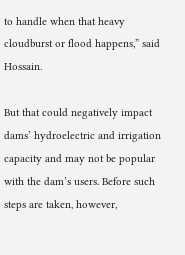to handle when that heavy cloudburst or flood happens,” said Hossain.

But that could negatively impact dams’ hydroelectric and irrigation capacity and may not be popular with the dam’s users. Before such steps are taken, however,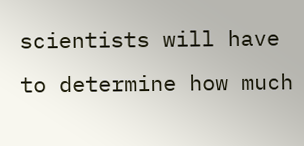scientists will have to determine how much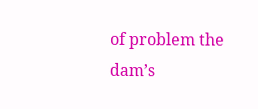of problem the dam’s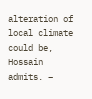alteration of local climate could be, Hossain admits. –